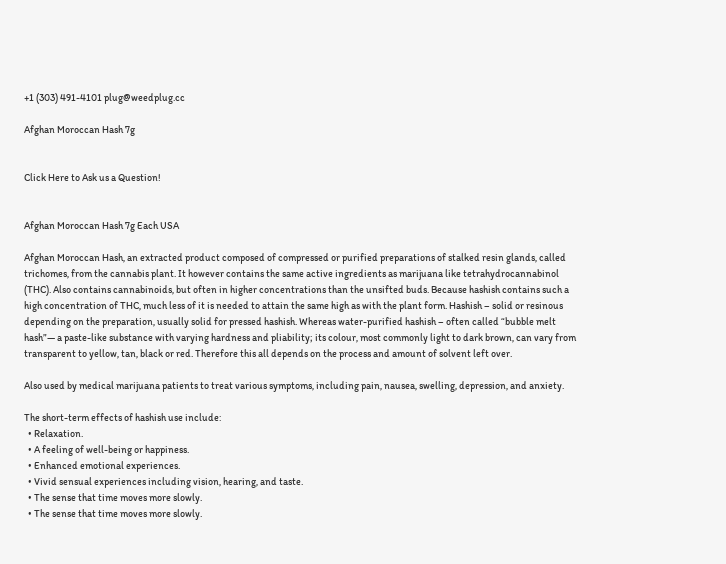+1 (303) 491-4101 plug@weedplug.cc

Afghan Moroccan Hash 7g


Click Here to Ask us a Question!


Afghan Moroccan Hash 7g Each USA

Afghan Moroccan Hash, an extracted product composed of compressed or purified preparations of stalked resin glands, called trichomes, from the cannabis plant. It however contains the same active ingredients as marijuana like tetrahydrocannabinol (THC). Also contains cannabinoids, but often in higher concentrations than the unsifted buds. Because hashish contains such a high concentration of THC, much less of it is needed to attain the same high as with the plant form. Hashish – solid or resinous depending on the preparation, usually solid for pressed hashish. Whereas water-purified hashish – often called “bubble melt hash”— a paste-like substance with varying hardness and pliability; its colour, most commonly light to dark brown, can vary from transparent to yellow, tan, black or red. Therefore this all depends on the process and amount of solvent left over.

Also used by medical marijuana patients to treat various symptoms, including pain, nausea, swelling, depression, and anxiety.

The short-term effects of hashish use include:
  • Relaxation.
  • A feeling of well-being or happiness.
  • Enhanced emotional experiences.
  • Vivid sensual experiences including vision, hearing, and taste.
  • The sense that time moves more slowly.
  • The sense that time moves more slowly.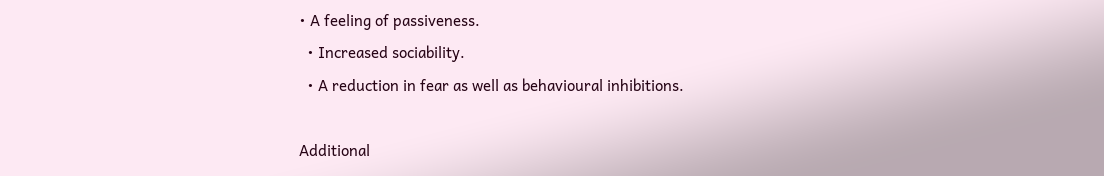• A feeling of passiveness.
  • Increased sociability.
  • A reduction in fear as well as behavioural inhibitions.

Additional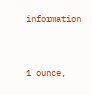information


1 ounce,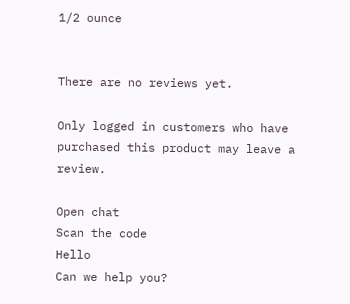1/2 ounce


There are no reviews yet.

Only logged in customers who have purchased this product may leave a review.

Open chat
Scan the code
Hello
Can we help you?